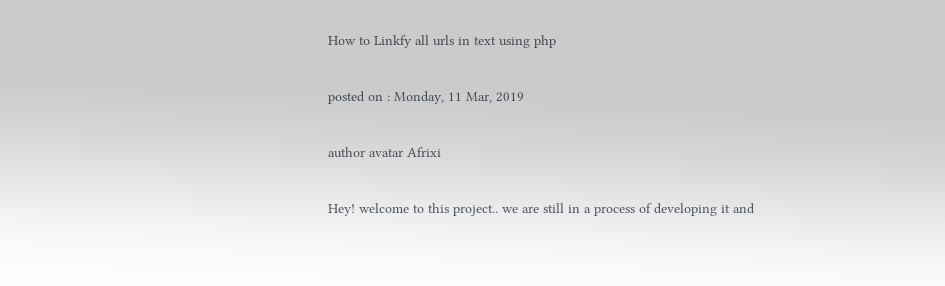How to Linkfy all urls in text using php

posted on : Monday, 11 Mar, 2019

author avatar Afrixi

Hey! welcome to this project.. we are still in a process of developing it and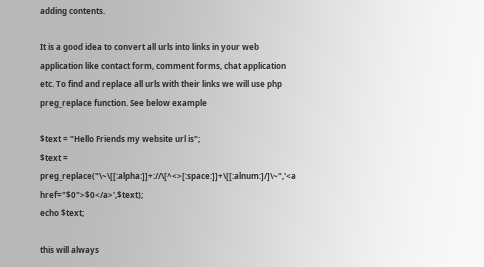adding contents.

It is a good idea to convert all urls into links in your web application like contact form, comment forms, chat application etc. To find and replace all urls with their links we will use php preg_replace function. See below example

$text = "Hello Friends my website url is";
$text = preg_replace("\~\[[:alpha:]]+://\[^<>[:space:]]+\[[:alnum:]/]\~",'<a href="$0">$0</a>',$text);
echo $text;

this will always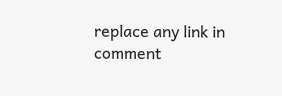replace any link in comment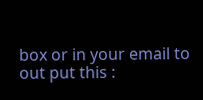box or in your email to out put this :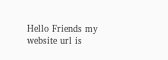Hello Friends my website url is